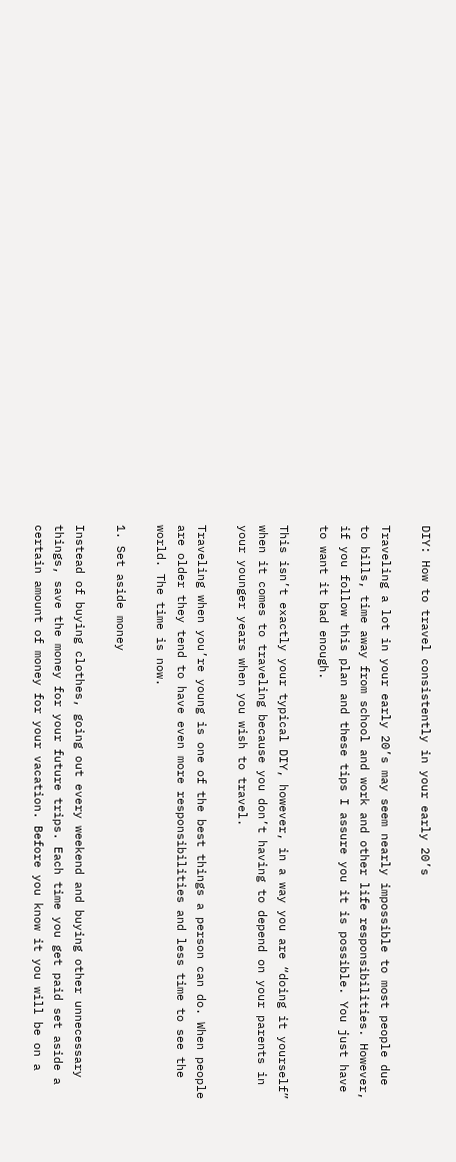DIY: How to travel consistently in your early 20’s

Traveling a lot in your early 20’s may seem nearly impossible to most people due to bills, time away from school and work and other life responsibilities. However, if you follow this plan and these tips I assure you it is possible. You just have to want it bad enough.

This isn’t exactly your typical DIY, however, in a way you are “doing it yourself” when it comes to traveling because you don’t having to depend on your parents in your younger years when you wish to travel.

Traveling when you’re young is one of the best things a person can do. When people are older they tend to have even more responsibilities and less time to see the world. The time is now.

1. Set aside money

Instead of buying clothes, going out every weekend and buying other unnecessary things, save the money for your future trips. Each time you get paid set aside a certain amount of money for your vacation. Before you know it you will be on a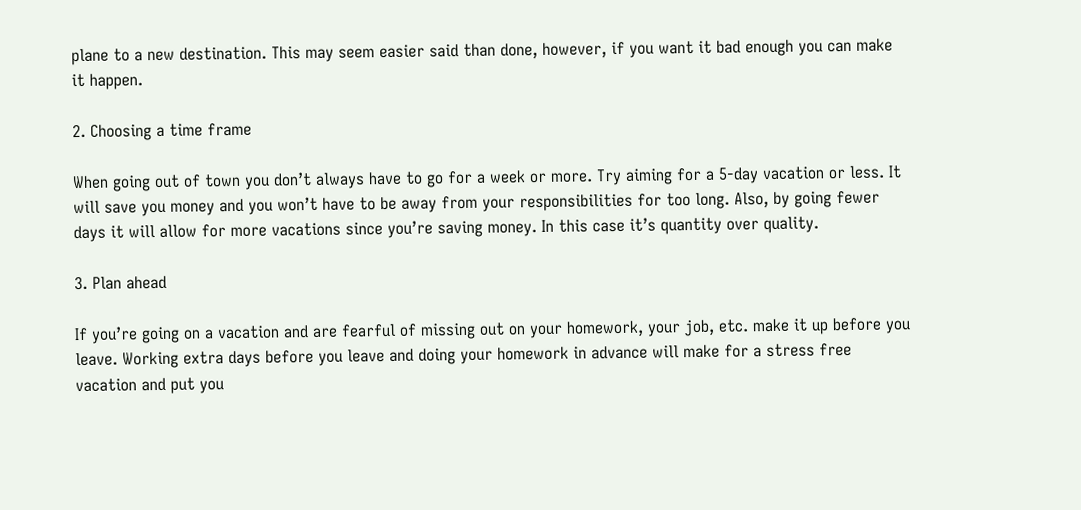plane to a new destination. This may seem easier said than done, however, if you want it bad enough you can make it happen.

2. Choosing a time frame

When going out of town you don’t always have to go for a week or more. Try aiming for a 5-day vacation or less. It will save you money and you won’t have to be away from your responsibilities for too long. Also, by going fewer days it will allow for more vacations since you’re saving money. In this case it’s quantity over quality.

3. Plan ahead

If you’re going on a vacation and are fearful of missing out on your homework, your job, etc. make it up before you leave. Working extra days before you leave and doing your homework in advance will make for a stress free vacation and put you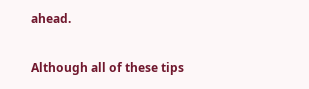ahead.

Although all of these tips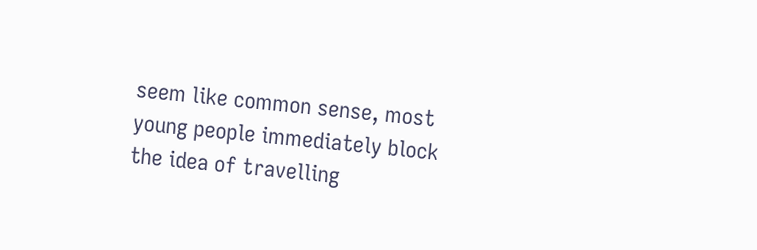seem like common sense, most young people immediately block the idea of travelling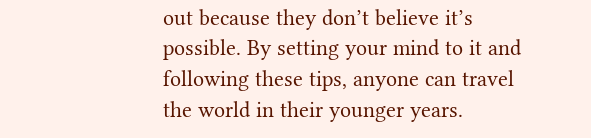out because they don’t believe it’s possible. By setting your mind to it and following these tips, anyone can travel the world in their younger years.